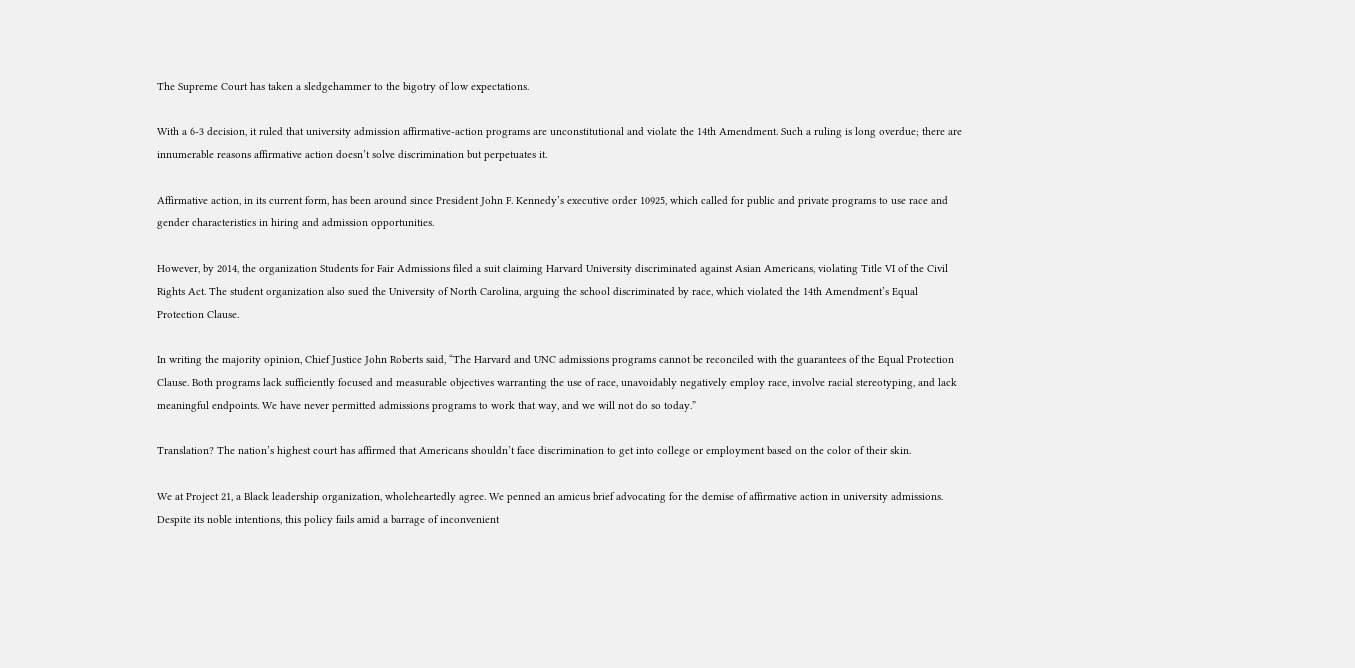The Supreme Court has taken a sledgehammer to the bigotry of low expectations.

With a 6-3 decision, it ruled that university admission affirmative-action programs are unconstitutional and violate the 14th Amendment. Such a ruling is long overdue; there are innumerable reasons affirmative action doesn’t solve discrimination but perpetuates it.

Affirmative action, in its current form, has been around since President John F. Kennedy’s executive order 10925, which called for public and private programs to use race and gender characteristics in hiring and admission opportunities.

However, by 2014, the organization Students for Fair Admissions filed a suit claiming Harvard University discriminated against Asian Americans, violating Title VI of the Civil Rights Act. The student organization also sued the University of North Carolina, arguing the school discriminated by race, which violated the 14th Amendment’s Equal Protection Clause.

In writing the majority opinion, Chief Justice John Roberts said, “The Harvard and UNC admissions programs cannot be reconciled with the guarantees of the Equal Protection Clause. Both programs lack sufficiently focused and measurable objectives warranting the use of race, unavoidably negatively employ race, involve racial stereotyping, and lack meaningful endpoints. We have never permitted admissions programs to work that way, and we will not do so today.”

Translation? The nation’s highest court has affirmed that Americans shouldn’t face discrimination to get into college or employment based on the color of their skin.

We at Project 21, a Black leadership organization, wholeheartedly agree. We penned an amicus brief advocating for the demise of affirmative action in university admissions. Despite its noble intentions, this policy fails amid a barrage of inconvenient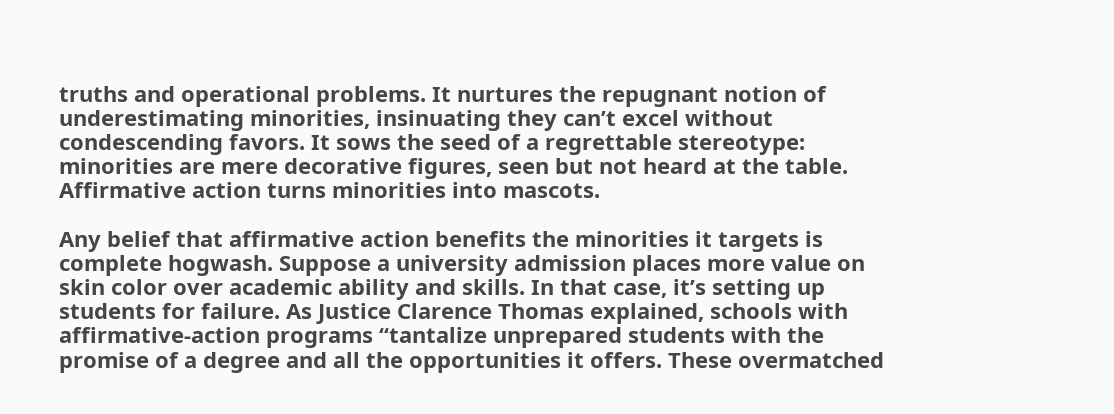truths and operational problems. It nurtures the repugnant notion of underestimating minorities, insinuating they can’t excel without condescending favors. It sows the seed of a regrettable stereotype: minorities are mere decorative figures, seen but not heard at the table. Affirmative action turns minorities into mascots.

Any belief that affirmative action benefits the minorities it targets is complete hogwash. Suppose a university admission places more value on skin color over academic ability and skills. In that case, it’s setting up students for failure. As Justice Clarence Thomas explained, schools with affirmative-action programs “tantalize unprepared students with the promise of a degree and all the opportunities it offers. These overmatched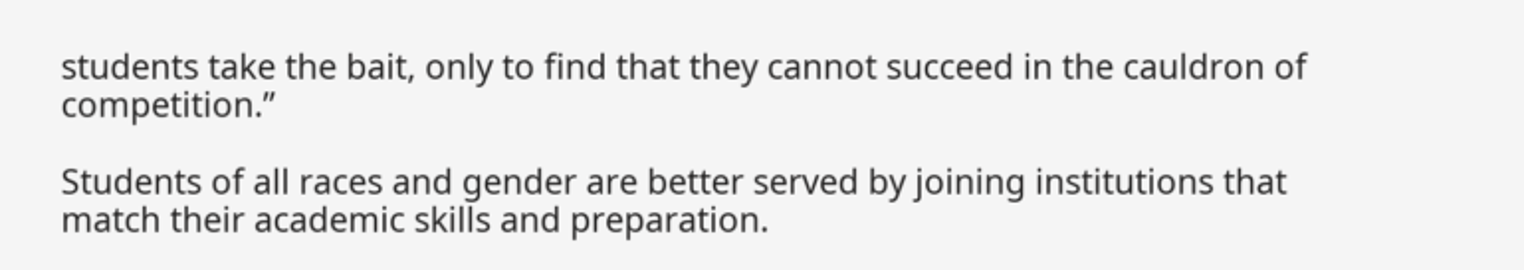students take the bait, only to find that they cannot succeed in the cauldron of competition.”

Students of all races and gender are better served by joining institutions that match their academic skills and preparation.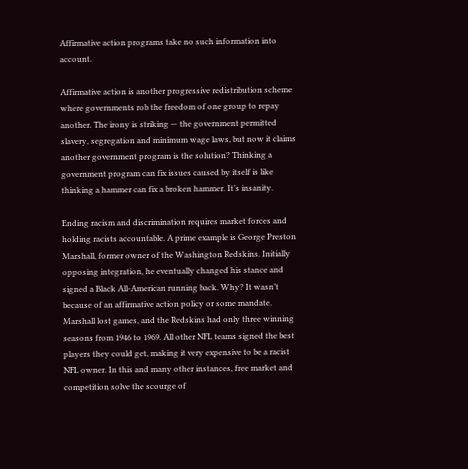Affirmative action programs take no such information into account.

Affirmative action is another progressive redistribution scheme where governments rob the freedom of one group to repay another. The irony is striking — the government permitted slavery, segregation and minimum wage laws, but now it claims another government program is the solution? Thinking a government program can fix issues caused by itself is like thinking a hammer can fix a broken hammer. It’s insanity.

Ending racism and discrimination requires market forces and holding racists accountable. A prime example is George Preston Marshall, former owner of the Washington Redskins. Initially opposing integration, he eventually changed his stance and signed a Black All-American running back. Why? It wasn’t because of an affirmative action policy or some mandate. Marshall lost games, and the Redskins had only three winning seasons from 1946 to 1969. All other NFL teams signed the best players they could get, making it very expensive to be a racist NFL owner. In this and many other instances, free market and competition solve the scourge of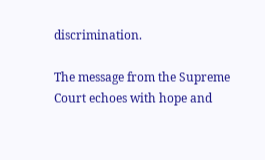discrimination.

The message from the Supreme Court echoes with hope and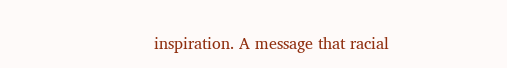inspiration. A message that racial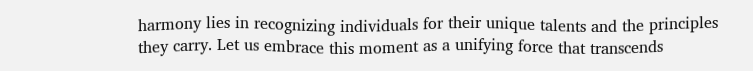harmony lies in recognizing individuals for their unique talents and the principles they carry. Let us embrace this moment as a unifying force that transcends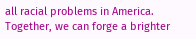all racial problems in America. Together, we can forge a brighter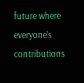future where everyone’s contributions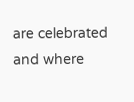are celebrated and where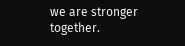we are stronger together.